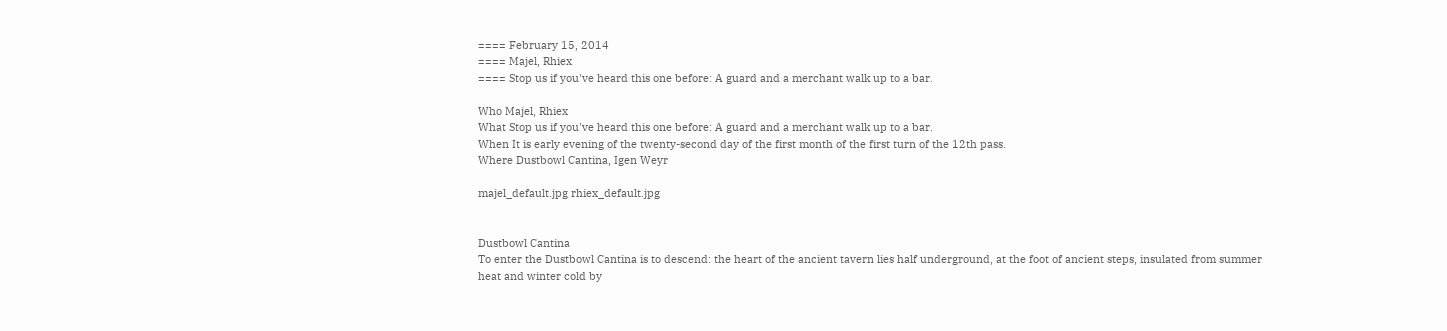==== February 15, 2014
==== Majel, Rhiex
==== Stop us if you've heard this one before: A guard and a merchant walk up to a bar.

Who Majel, Rhiex
What Stop us if you've heard this one before: A guard and a merchant walk up to a bar.
When It is early evening of the twenty-second day of the first month of the first turn of the 12th pass.
Where Dustbowl Cantina, Igen Weyr

majel_default.jpg rhiex_default.jpg


Dustbowl Cantina
To enter the Dustbowl Cantina is to descend: the heart of the ancient tavern lies half underground, at the foot of ancient steps, insulated from summer heat and winter cold by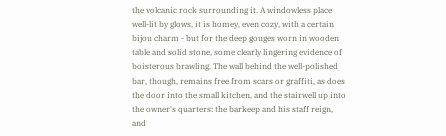the volcanic rock surrounding it. A windowless place well-lit by glows, it is homey, even cozy, with a certain bijou charm - but for the deep gouges worn in wooden table and solid stone, some clearly lingering evidence of boisterous brawling. The wall behind the well-polished bar, though, remains free from scars or graffiti, as does the door into the small kitchen, and the stairwell up into the owner's quarters: the barkeep and his staff reign, and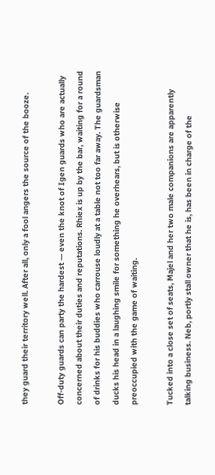they guard their territory well. After all, only a fool angers the source of the booze.

Off-duty guards can party the hardest — even the knot of Igen guards who are actually concerned about their duties and reputations. Rhiex is up by the bar, waiting for a round of drinks for his buddies who carrouse loudly at a table not too far away. The guardsman ducks his head in a laughing smile for something he overhears, but is otherwise preoccupied with the game of waiting.

Tucked into a close set of seats, Majel and her two male companions are apparently talking business. Neb, portly stall owner that he is, has been in charge of the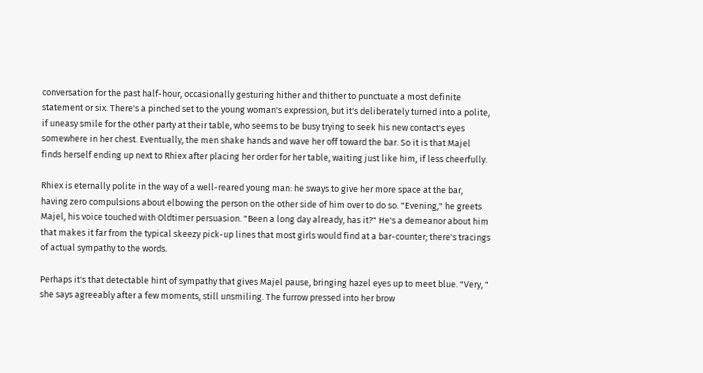conversation for the past half-hour, occasionally gesturing hither and thither to punctuate a most definite statement or six. There's a pinched set to the young woman's expression, but it's deliberately turned into a polite, if uneasy smile for the other party at their table, who seems to be busy trying to seek his new contact's eyes somewhere in her chest. Eventually, the men shake hands and wave her off toward the bar. So it is that Majel finds herself ending up next to Rhiex after placing her order for her table, waiting just like him, if less cheerfully.

Rhiex is eternally polite in the way of a well-reared young man: he sways to give her more space at the bar, having zero compulsions about elbowing the person on the other side of him over to do so. "Evening," he greets Majel, his voice touched with Oldtimer persuasion. "Been a long day already, has it?" He's a demeanor about him that makes it far from the typical skeezy pick-up lines that most girls would find at a bar-counter; there's tracings of actual sympathy to the words.

Perhaps it's that detectable hint of sympathy that gives Majel pause, bringing hazel eyes up to meet blue. "Very, " she says agreeably after a few moments, still unsmiling. The furrow pressed into her brow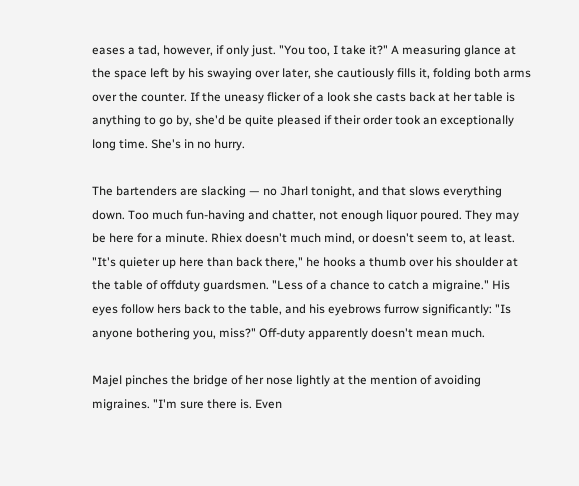eases a tad, however, if only just. "You too, I take it?" A measuring glance at the space left by his swaying over later, she cautiously fills it, folding both arms over the counter. If the uneasy flicker of a look she casts back at her table is anything to go by, she'd be quite pleased if their order took an exceptionally long time. She's in no hurry.

The bartenders are slacking — no Jharl tonight, and that slows everything down. Too much fun-having and chatter, not enough liquor poured. They may be here for a minute. Rhiex doesn't much mind, or doesn't seem to, at least. "It's quieter up here than back there," he hooks a thumb over his shoulder at the table of offduty guardsmen. "Less of a chance to catch a migraine." His eyes follow hers back to the table, and his eyebrows furrow significantly: "Is anyone bothering you, miss?" Off-duty apparently doesn't mean much.

Majel pinches the bridge of her nose lightly at the mention of avoiding migraines. "I'm sure there is. Even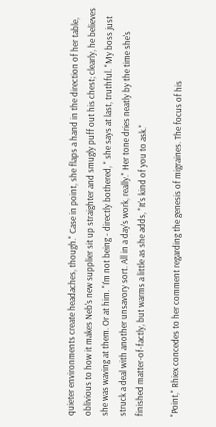quieter environments create headaches, though." Case in point, she flaps a hand in the direction of her table, oblivious to how it makes Neb's new supplier sit up straighter and smugly puff out his chest; clearly, he believes she was waving at them. Or at him. "I'm not being - directly bothered, " she says at last, truthful. "My boss just struck a deal with another unsavory sort. All in a day's work, really." Her tone dries neatly by the time she's finished matter-of-factly, but warms a little as she adds, "It's kind of you to ask."

"Point," Rhiex concedes to her comment regarding the genesis of migraines. The focus of his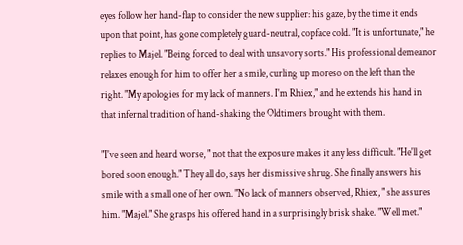eyes follow her hand-flap to consider the new supplier: his gaze, by the time it ends upon that point, has gone completely guard-neutral, copface cold. "It is unfortunate," he replies to Majel. "Being forced to deal with unsavory sorts." His professional demeanor relaxes enough for him to offer her a smile, curling up moreso on the left than the right. "My apologies for my lack of manners. I'm Rhiex," and he extends his hand in that infernal tradition of hand-shaking the Oldtimers brought with them.

"I've seen and heard worse, " not that the exposure makes it any less difficult. "He'll get bored soon enough." They all do, says her dismissive shrug. She finally answers his smile with a small one of her own. "No lack of manners observed, Rhiex, " she assures him. "Majel." She grasps his offered hand in a surprisingly brisk shake. "Well met."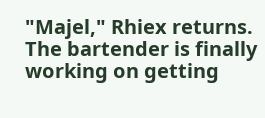"Majel," Rhiex returns. The bartender is finally working on getting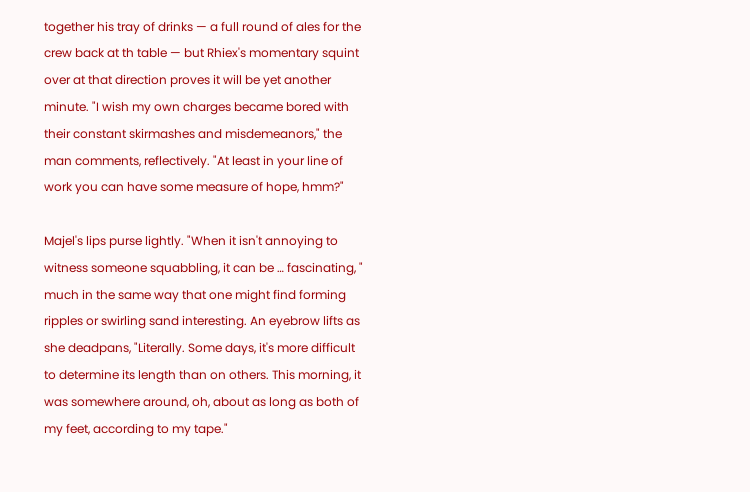together his tray of drinks — a full round of ales for the crew back at th table — but Rhiex's momentary squint over at that direction proves it will be yet another minute. "I wish my own charges became bored with their constant skirmashes and misdemeanors," the man comments, reflectively. "At least in your line of work you can have some measure of hope, hmm?"

Majel's lips purse lightly. "When it isn't annoying to witness someone squabbling, it can be … fascinating, " much in the same way that one might find forming ripples or swirling sand interesting. An eyebrow lifts as she deadpans, "Literally. Some days, it's more difficult to determine its length than on others. This morning, it was somewhere around, oh, about as long as both of my feet, according to my tape."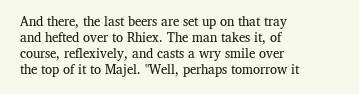And there, the last beers are set up on that tray and hefted over to Rhiex. The man takes it, of course, reflexively, and casts a wry smile over the top of it to Majel. "Well, perhaps tomorrow it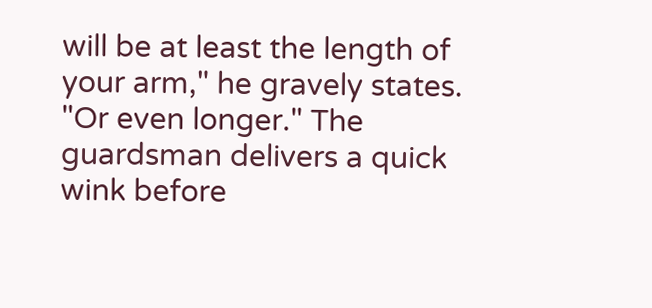will be at least the length of your arm," he gravely states. "Or even longer." The guardsman delivers a quick wink before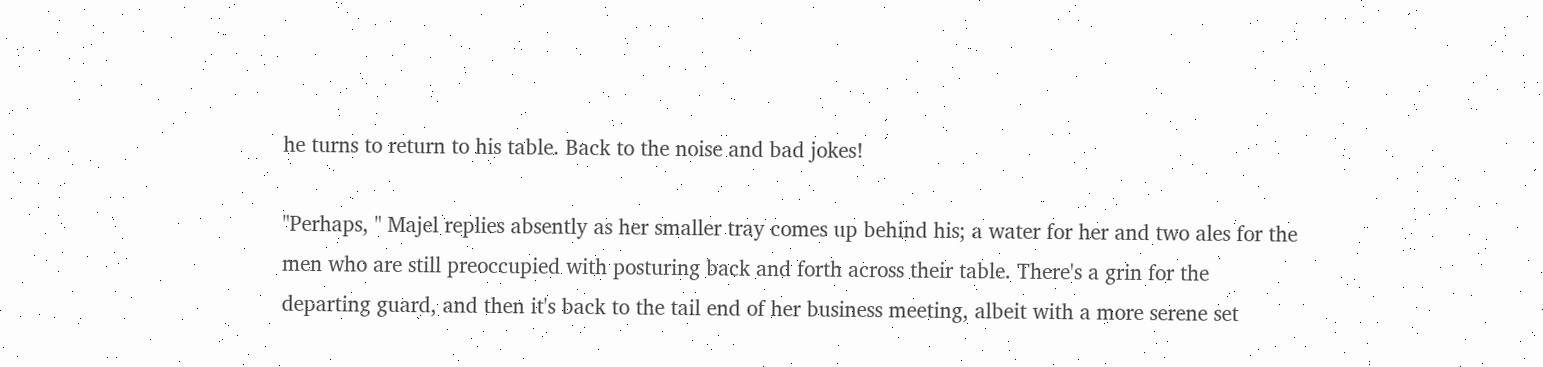he turns to return to his table. Back to the noise and bad jokes!

"Perhaps, " Majel replies absently as her smaller tray comes up behind his; a water for her and two ales for the men who are still preoccupied with posturing back and forth across their table. There's a grin for the departing guard, and then it's back to the tail end of her business meeting, albeit with a more serene set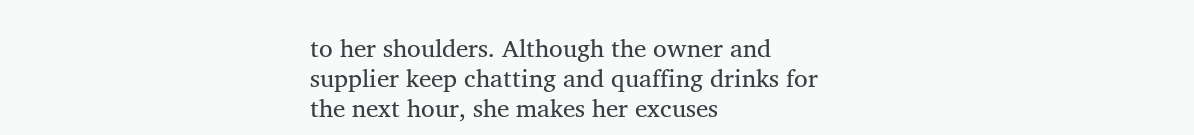to her shoulders. Although the owner and supplier keep chatting and quaffing drinks for the next hour, she makes her excuses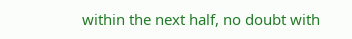within the next half, no doubt with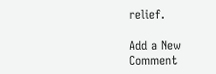relief.

Add a New Comment